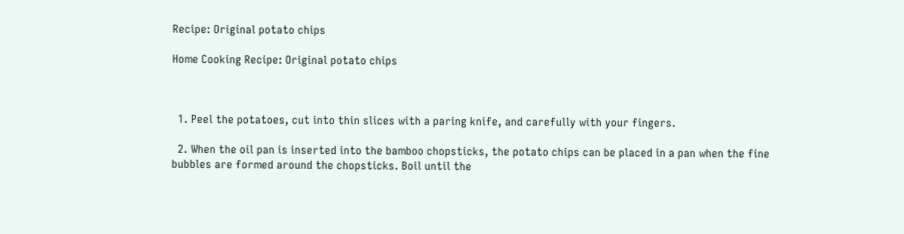Recipe: Original potato chips

Home Cooking Recipe: Original potato chips



  1. Peel the potatoes, cut into thin slices with a paring knife, and carefully with your fingers.

  2. When the oil pan is inserted into the bamboo chopsticks, the potato chips can be placed in a pan when the fine bubbles are formed around the chopsticks. Boil until the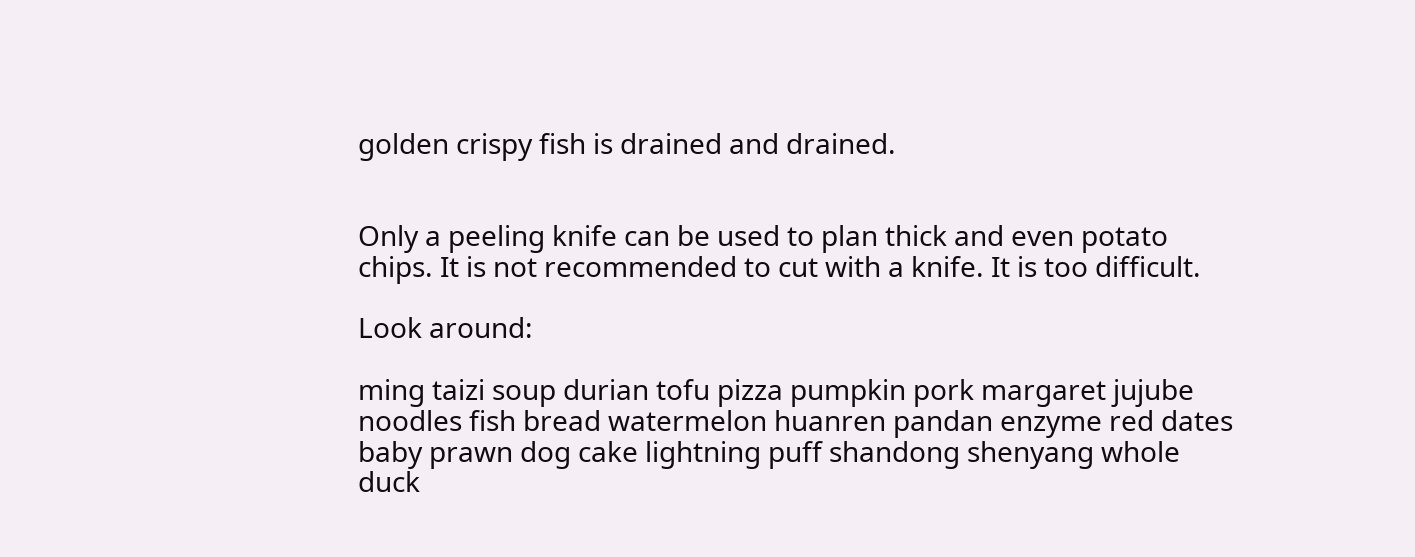golden crispy fish is drained and drained.


Only a peeling knife can be used to plan thick and even potato chips. It is not recommended to cut with a knife. It is too difficult.

Look around:

ming taizi soup durian tofu pizza pumpkin pork margaret jujube noodles fish bread watermelon huanren pandan enzyme red dates baby prawn dog cake lightning puff shandong shenyang whole duck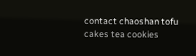contact chaoshan tofu cakes tea cookies